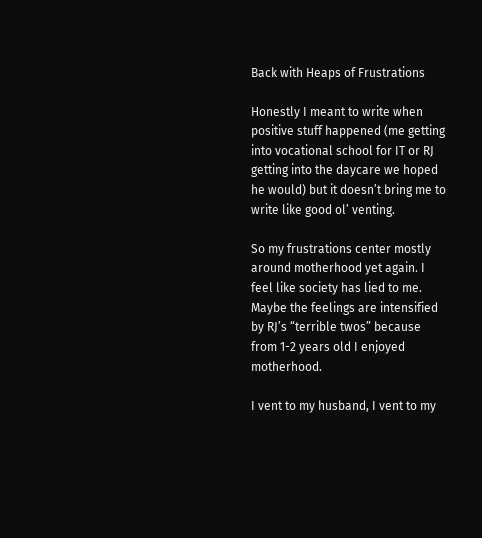Back with Heaps of Frustrations

Honestly I meant to write when positive stuff happened (me getting into vocational school for IT or RJ getting into the daycare we hoped he would) but it doesn’t bring me to write like good ol’ venting.

So my frustrations center mostly around motherhood yet again. I feel like society has lied to me. Maybe the feelings are intensified by RJ’s “terrible twos” because from 1-2 years old I enjoyed motherhood.

I vent to my husband, I vent to my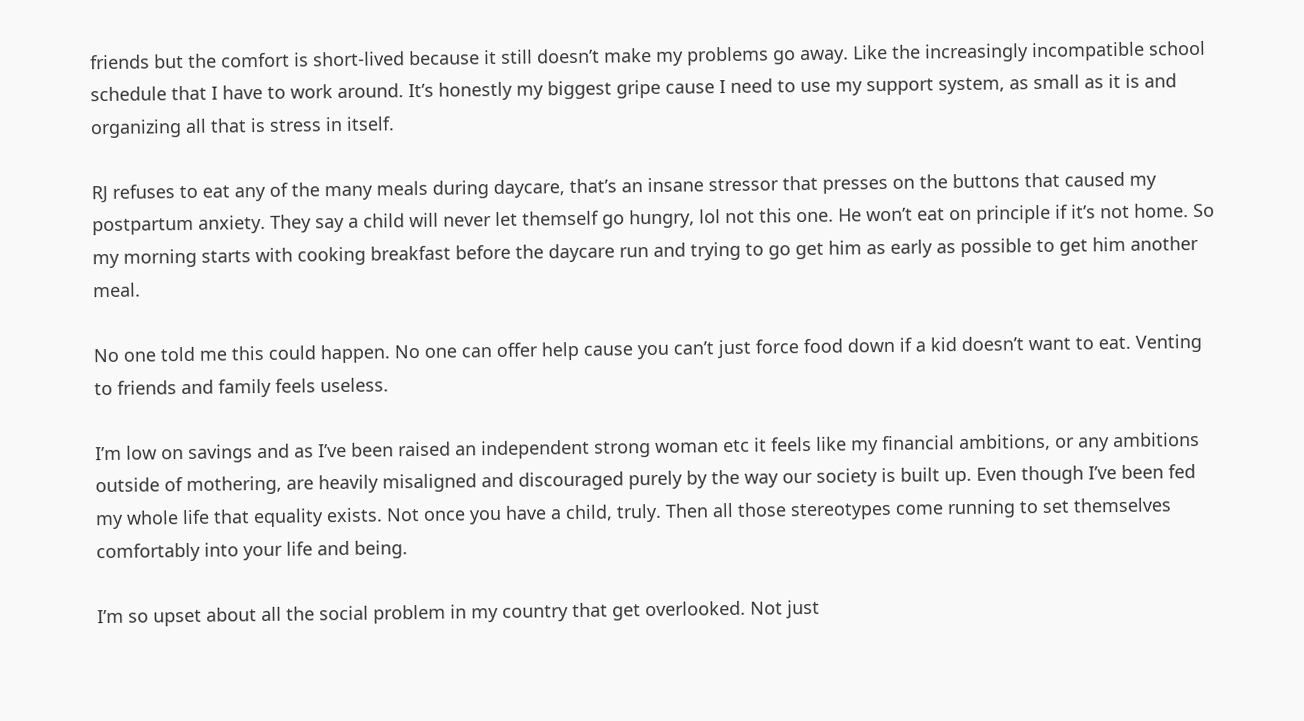friends but the comfort is short-lived because it still doesn’t make my problems go away. Like the increasingly incompatible school schedule that I have to work around. It’s honestly my biggest gripe cause I need to use my support system, as small as it is and organizing all that is stress in itself.

RJ refuses to eat any of the many meals during daycare, that’s an insane stressor that presses on the buttons that caused my postpartum anxiety. They say a child will never let themself go hungry, lol not this one. He won’t eat on principle if it’s not home. So my morning starts with cooking breakfast before the daycare run and trying to go get him as early as possible to get him another meal.

No one told me this could happen. No one can offer help cause you can’t just force food down if a kid doesn’t want to eat. Venting to friends and family feels useless.

I’m low on savings and as I’ve been raised an independent strong woman etc it feels like my financial ambitions, or any ambitions outside of mothering, are heavily misaligned and discouraged purely by the way our society is built up. Even though I’ve been fed my whole life that equality exists. Not once you have a child, truly. Then all those stereotypes come running to set themselves comfortably into your life and being.

I’m so upset about all the social problem in my country that get overlooked. Not just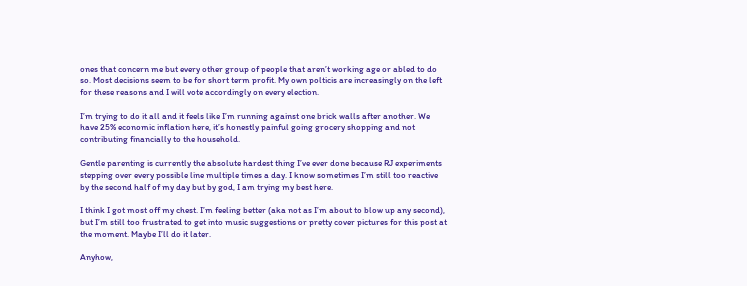ones that concern me but every other group of people that aren’t working age or abled to do so. Most decisions seem to be for short term profit. My own polticis are increasingly on the left for these reasons and I will vote accordingly on every election.

I’m trying to do it all and it feels like I’m running against one brick walls after another. We have 25% economic inflation here, it’s honestly painful going grocery shopping and not contributing financially to the household.

Gentle parenting is currently the absolute hardest thing I’ve ever done because RJ experiments stepping over every possible line multiple times a day. I know sometimes I’m still too reactive by the second half of my day but by god, I am trying my best here.

I think I got most off my chest. I’m feeling better (aka not as I’m about to blow up any second), but I’m still too frustrated to get into music suggestions or pretty cover pictures for this post at the moment. Maybe I’ll do it later.

Anyhow,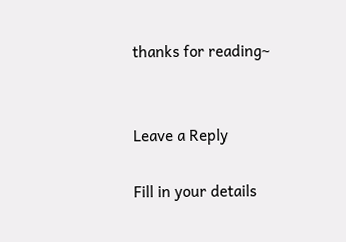thanks for reading~


Leave a Reply

Fill in your details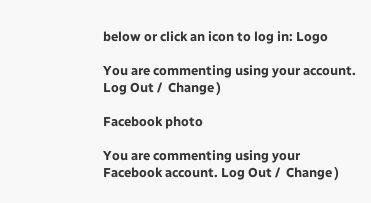below or click an icon to log in: Logo

You are commenting using your account. Log Out /  Change )

Facebook photo

You are commenting using your Facebook account. Log Out /  Change )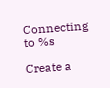Connecting to %s

Create a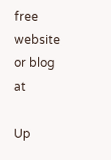free website or blog at

Up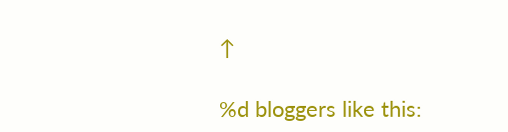↑

%d bloggers like this: